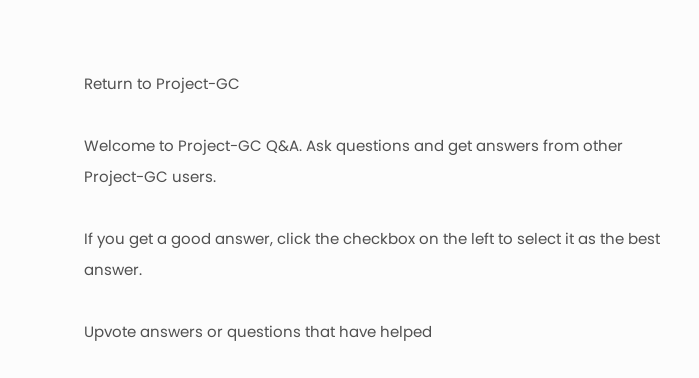Return to Project-GC

Welcome to Project-GC Q&A. Ask questions and get answers from other Project-GC users.

If you get a good answer, click the checkbox on the left to select it as the best answer.

Upvote answers or questions that have helped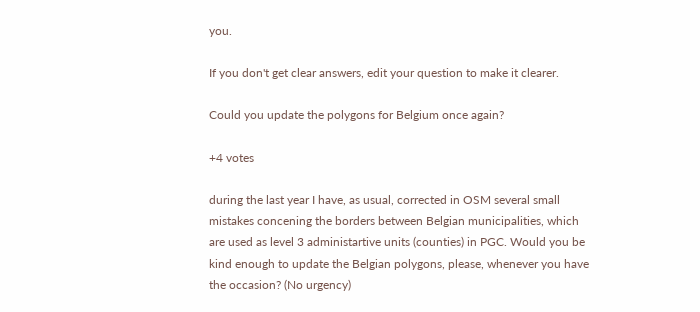you.

If you don't get clear answers, edit your question to make it clearer.

Could you update the polygons for Belgium once again?

+4 votes

during the last year I have, as usual, corrected in OSM several small mistakes concening the borders between Belgian municipalities, which are used as level 3 administartive units (counties) in PGC. Would you be kind enough to update the Belgian polygons, please, whenever you have the occasion? (No urgency)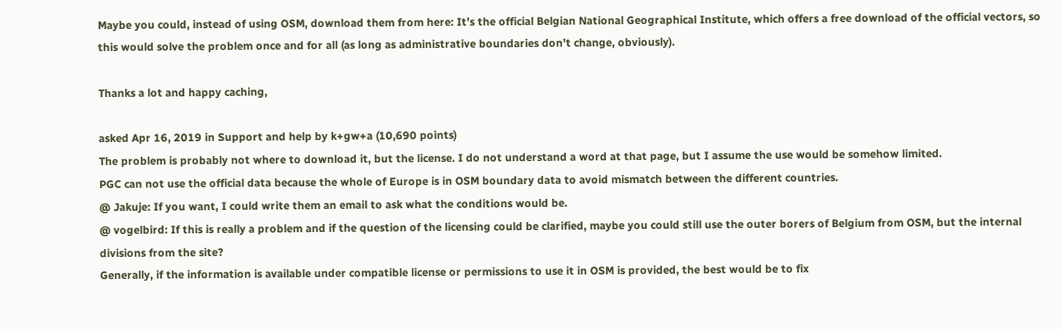Maybe you could, instead of using OSM, download them from here: It’s the official Belgian National Geographical Institute, which offers a free download of the official vectors, so this would solve the problem once and for all (as long as administrative boundaries don’t change, obviously).

Thanks a lot and happy caching,

asked Apr 16, 2019 in Support and help by k+gw+a (10,690 points)
The problem is probably not where to download it, but the license. I do not understand a word at that page, but I assume the use would be somehow limited.
PGC can not use the official data because the whole of Europe is in OSM boundary data to avoid mismatch between the different countries.
@ Jakuje: If you want, I could write them an email to ask what the conditions would be.
@ vogelbird: If this is really a problem and if the question of the licensing could be clarified, maybe you could still use the outer borers of Belgium from OSM, but the internal divisions from the site?
Generally, if the information is available under compatible license or permissions to use it in OSM is provided, the best would be to fix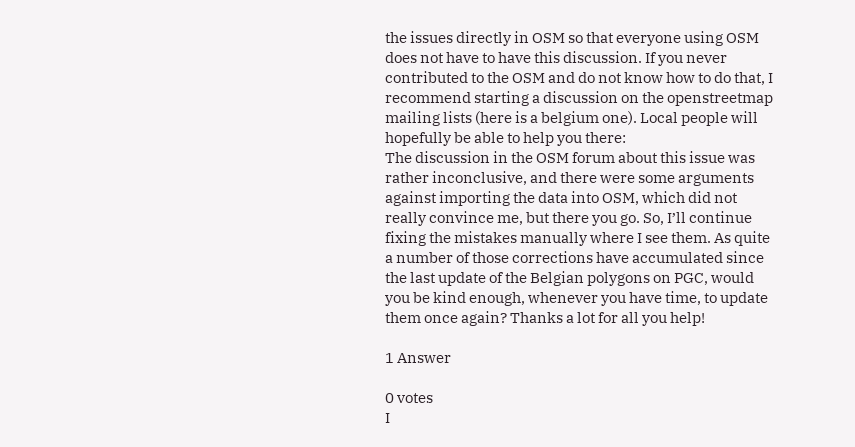the issues directly in OSM so that everyone using OSM does not have to have this discussion. If you never contributed to the OSM and do not know how to do that, I recommend starting a discussion on the openstreetmap mailing lists (here is a belgium one). Local people will hopefully be able to help you there:
The discussion in the OSM forum about this issue was rather inconclusive, and there were some arguments against importing the data into OSM, which did not really convince me, but there you go. So, I’ll continue fixing the mistakes manually where I see them. As quite a number of those corrections have accumulated since the last update of the Belgian polygons on PGC, would you be kind enough, whenever you have time, to update them once again? Thanks a lot for all you help!

1 Answer

0 votes
I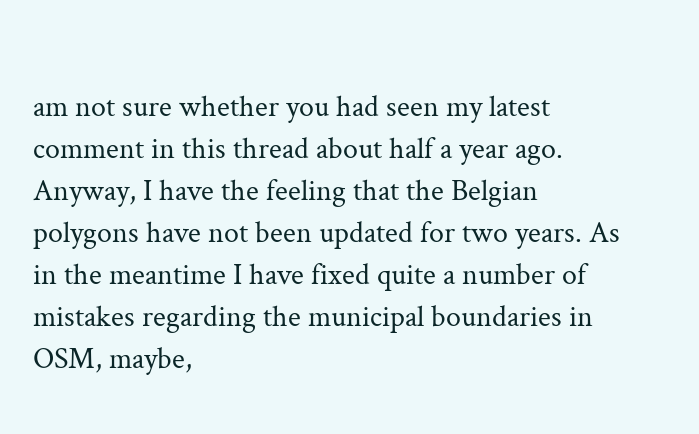am not sure whether you had seen my latest comment in this thread about half a year ago. Anyway, I have the feeling that the Belgian polygons have not been updated for two years. As in the meantime I have fixed quite a number of mistakes regarding the municipal boundaries in OSM, maybe,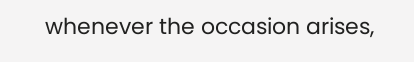whenever the occasion arises,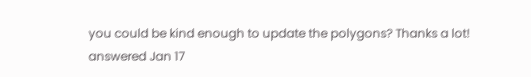you could be kind enough to update the polygons? Thanks a lot!
answered Jan 17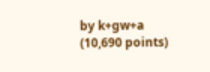by k+gw+a (10,690 points)